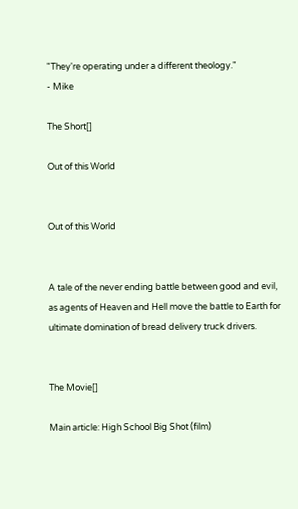"They're operating under a different theology."
- Mike

The Short[]

Out of this World


Out of this World


A tale of the never ending battle between good and evil, as agents of Heaven and Hell move the battle to Earth for ultimate domination of bread delivery truck drivers.


The Movie[]

Main article: High School Big Shot (film)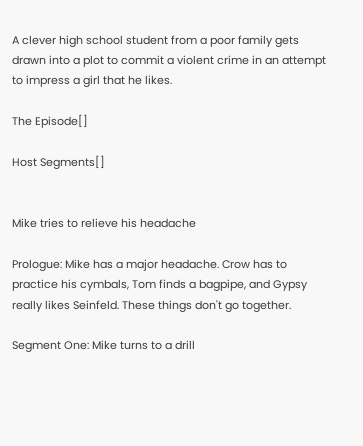A clever high school student from a poor family gets drawn into a plot to commit a violent crime in an attempt to impress a girl that he likes.

The Episode[]

Host Segments[]


Mike tries to relieve his headache

Prologue: Mike has a major headache. Crow has to practice his cymbals, Tom finds a bagpipe, and Gypsy really likes Seinfeld. These things don't go together.

Segment One: Mike turns to a drill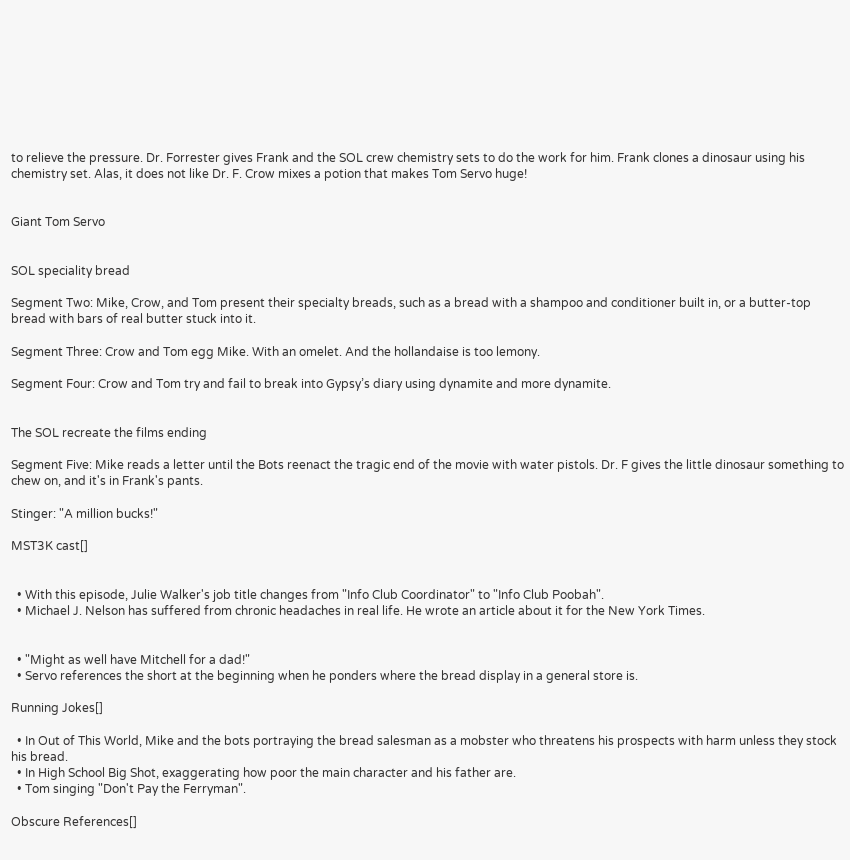to relieve the pressure. Dr. Forrester gives Frank and the SOL crew chemistry sets to do the work for him. Frank clones a dinosaur using his chemistry set. Alas, it does not like Dr. F. Crow mixes a potion that makes Tom Servo huge!


Giant Tom Servo


SOL speciality bread

Segment Two: Mike, Crow, and Tom present their specialty breads, such as a bread with a shampoo and conditioner built in, or a butter-top bread with bars of real butter stuck into it.

Segment Three: Crow and Tom egg Mike. With an omelet. And the hollandaise is too lemony.

Segment Four: Crow and Tom try and fail to break into Gypsy’s diary using dynamite and more dynamite.


The SOL recreate the films ending

Segment Five: Mike reads a letter until the Bots reenact the tragic end of the movie with water pistols. Dr. F gives the little dinosaur something to chew on, and it's in Frank's pants.

Stinger: "A million bucks!"

MST3K cast[]


  • With this episode, Julie Walker's job title changes from "Info Club Coordinator" to "Info Club Poobah".
  • Michael J. Nelson has suffered from chronic headaches in real life. He wrote an article about it for the New York Times.


  • "Might as well have Mitchell for a dad!"
  • Servo references the short at the beginning when he ponders where the bread display in a general store is.

Running Jokes[]

  • In Out of This World, Mike and the bots portraying the bread salesman as a mobster who threatens his prospects with harm unless they stock his bread.
  • In High School Big Shot, exaggerating how poor the main character and his father are.
  • Tom singing "Don't Pay the Ferryman".

Obscure References[]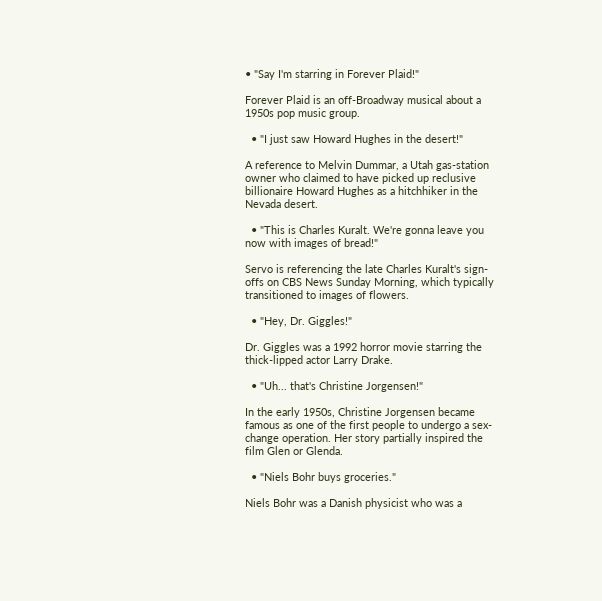• "Say I'm starring in Forever Plaid!"

Forever Plaid is an off-Broadway musical about a 1950s pop music group.

  • "I just saw Howard Hughes in the desert!"

A reference to Melvin Dummar, a Utah gas-station owner who claimed to have picked up reclusive billionaire Howard Hughes as a hitchhiker in the Nevada desert.

  • "This is Charles Kuralt. We're gonna leave you now with images of bread!"

Servo is referencing the late Charles Kuralt's sign-offs on CBS News Sunday Morning, which typically transitioned to images of flowers.

  • "Hey, Dr. Giggles!"

Dr. Giggles was a 1992 horror movie starring the thick-lipped actor Larry Drake.

  • "Uh... that's Christine Jorgensen!"

In the early 1950s, Christine Jorgensen became famous as one of the first people to undergo a sex-change operation. Her story partially inspired the film Glen or Glenda.

  • "Niels Bohr buys groceries."

Niels Bohr was a Danish physicist who was a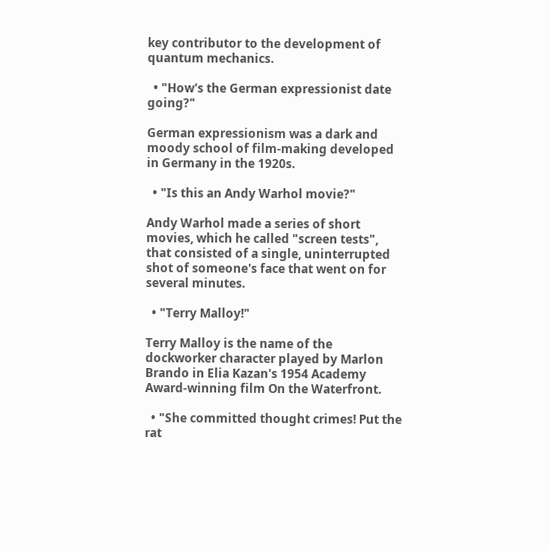key contributor to the development of quantum mechanics.

  • "How's the German expressionist date going?"

German expressionism was a dark and moody school of film-making developed in Germany in the 1920s.

  • "Is this an Andy Warhol movie?"

Andy Warhol made a series of short movies, which he called "screen tests", that consisted of a single, uninterrupted shot of someone's face that went on for several minutes.

  • "Terry Malloy!"

Terry Malloy is the name of the dockworker character played by Marlon Brando in Elia Kazan's 1954 Academy Award-winning film On the Waterfront.

  • "She committed thought crimes! Put the rat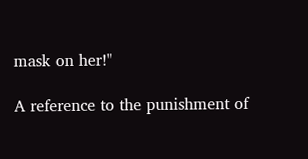mask on her!"

A reference to the punishment of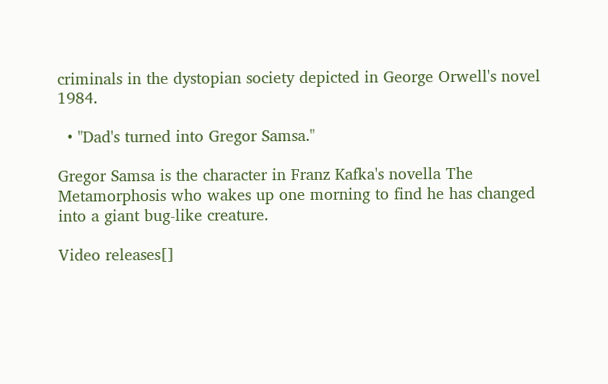criminals in the dystopian society depicted in George Orwell's novel 1984.

  • "Dad's turned into Gregor Samsa."

Gregor Samsa is the character in Franz Kafka's novella The Metamorphosis who wakes up one morning to find he has changed into a giant bug-like creature.

Video releases[]